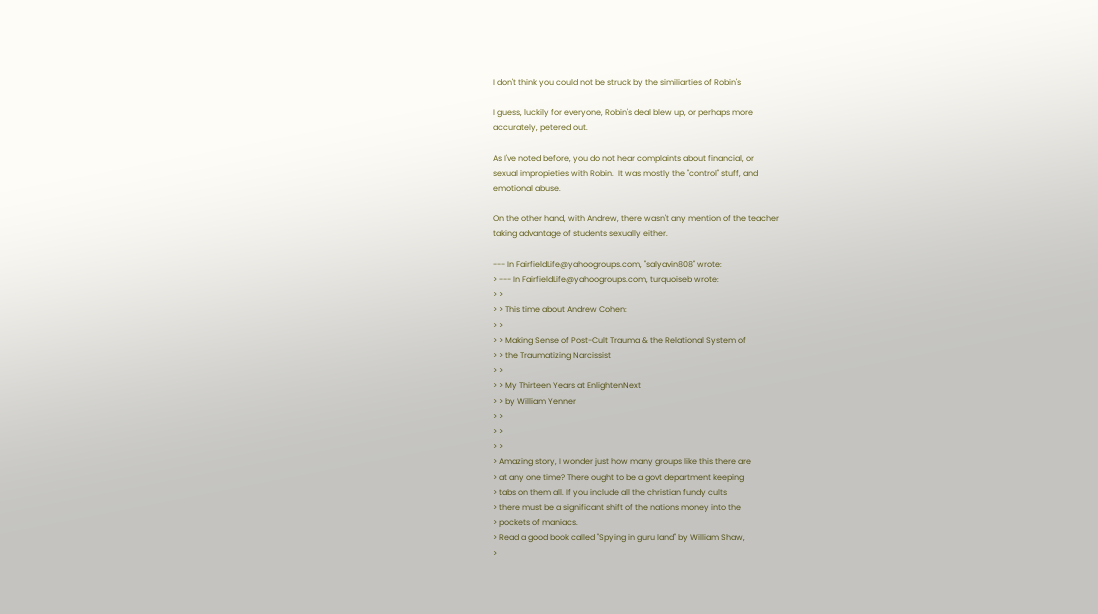I don't think you could not be struck by the similiarties of Robin's

I guess, luckily for everyone, Robin's deal blew up, or perhaps more
accurately, petered out.

As I've noted before, you do not hear complaints about financial, or
sexual impropieties with Robin.  It was mostly the "control" stuff, and
emotional abuse.

On the other hand, with Andrew, there wasn't any mention of the teacher
taking advantage of students sexually either.

--- In FairfieldLife@yahoogroups.com, "salyavin808" wrote:
> --- In FairfieldLife@yahoogroups.com, turquoiseb wrote:
> >
> > This time about Andrew Cohen:
> >
> > Making Sense of Post-Cult Trauma & the Relational System of
> > the Traumatizing Narcissist
> >
> > My Thirteen Years at EnlightenNext
> > by William Yenner
> >
> >
> >
> Amazing story, I wonder just how many groups like this there are
> at any one time? There ought to be a govt department keeping
> tabs on them all. If you include all the christian fundy cults
> there must be a significant shift of the nations money into the
> pockets of maniacs.
> Read a good book called "Spying in guru land" by William Shaw,
>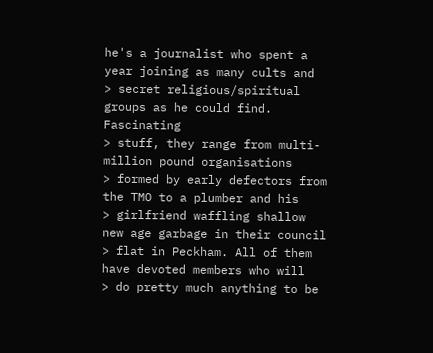he's a journalist who spent a year joining as many cults and
> secret religious/spiritual groups as he could find. Fascinating
> stuff, they range from multi-million pound organisations
> formed by early defectors from the TMO to a plumber and his
> girlfriend waffling shallow new age garbage in their council
> flat in Peckham. All of them have devoted members who will
> do pretty much anything to be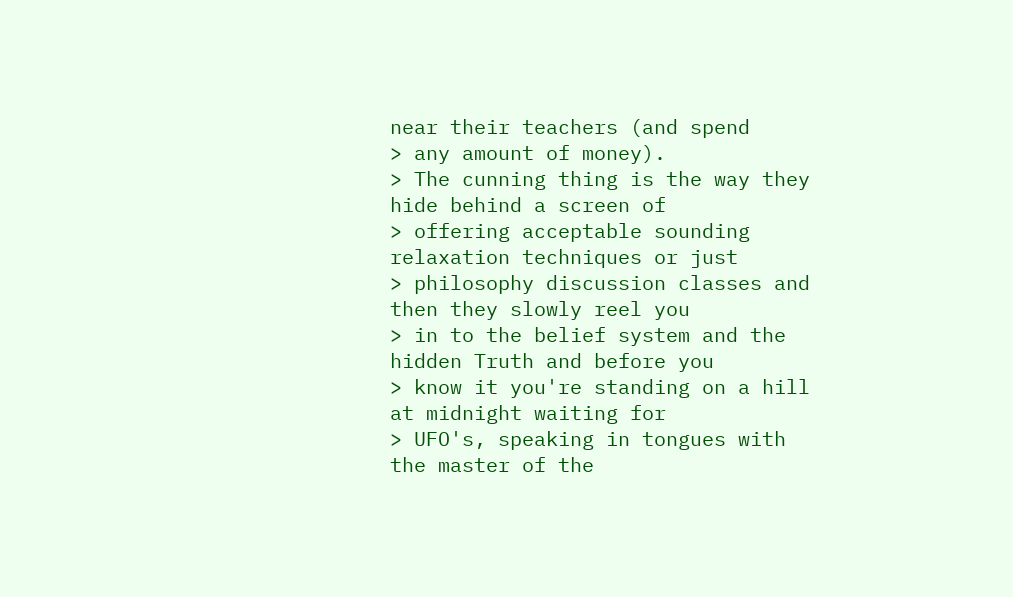near their teachers (and spend
> any amount of money).
> The cunning thing is the way they hide behind a screen of
> offering acceptable sounding relaxation techniques or just
> philosophy discussion classes and then they slowly reel you
> in to the belief system and the hidden Truth and before you
> know it you're standing on a hill at midnight waiting for
> UFO's, speaking in tongues with the master of the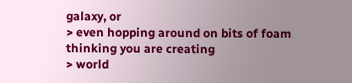galaxy, or
> even hopping around on bits of foam thinking you are creating
> world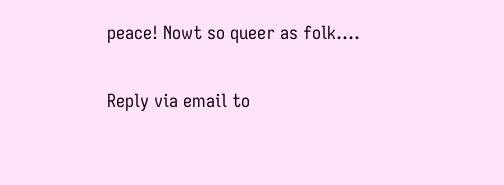peace! Nowt so queer as folk....

Reply via email to